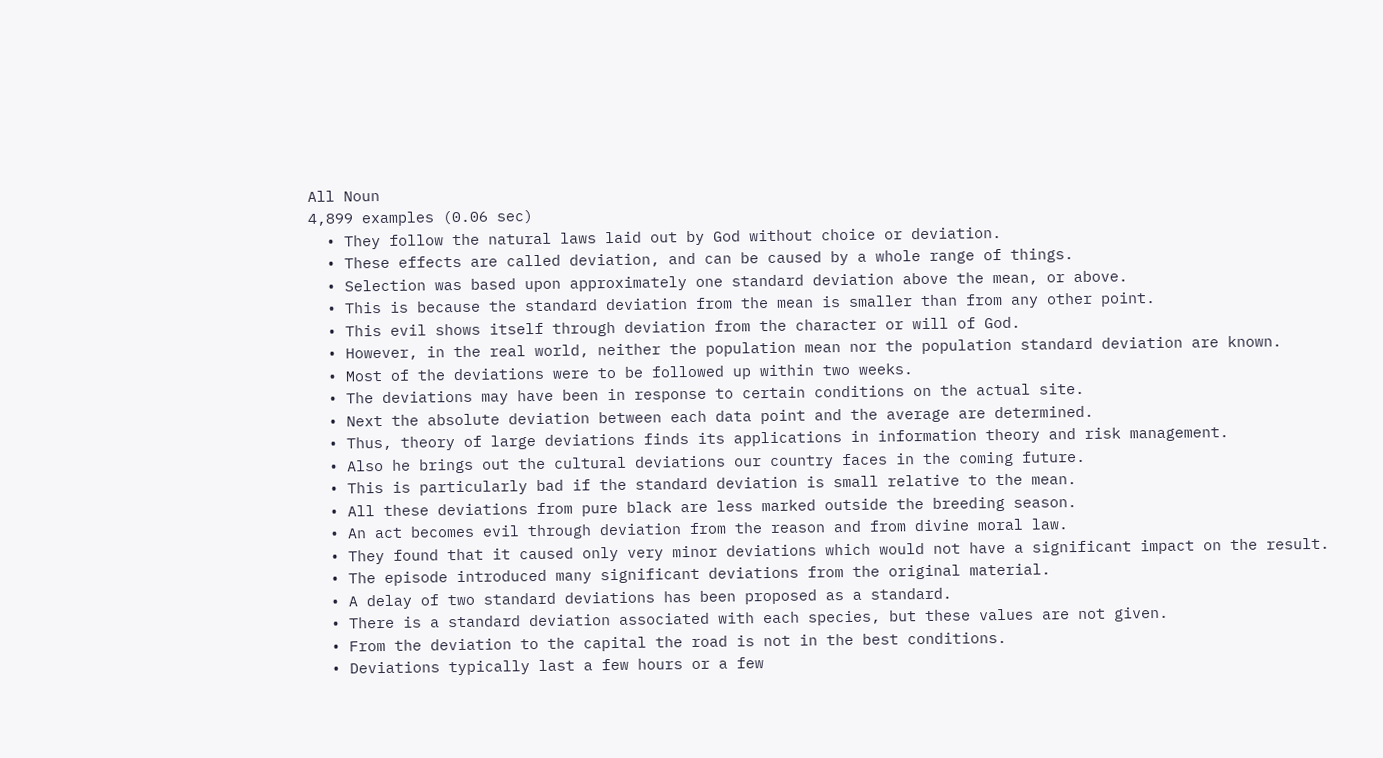All Noun
4,899 examples (0.06 sec)
  • They follow the natural laws laid out by God without choice or deviation.
  • These effects are called deviation, and can be caused by a whole range of things.
  • Selection was based upon approximately one standard deviation above the mean, or above.
  • This is because the standard deviation from the mean is smaller than from any other point.
  • This evil shows itself through deviation from the character or will of God.
  • However, in the real world, neither the population mean nor the population standard deviation are known.
  • Most of the deviations were to be followed up within two weeks.
  • The deviations may have been in response to certain conditions on the actual site.
  • Next the absolute deviation between each data point and the average are determined.
  • Thus, theory of large deviations finds its applications in information theory and risk management.
  • Also he brings out the cultural deviations our country faces in the coming future.
  • This is particularly bad if the standard deviation is small relative to the mean.
  • All these deviations from pure black are less marked outside the breeding season.
  • An act becomes evil through deviation from the reason and from divine moral law.
  • They found that it caused only very minor deviations which would not have a significant impact on the result.
  • The episode introduced many significant deviations from the original material.
  • A delay of two standard deviations has been proposed as a standard.
  • There is a standard deviation associated with each species, but these values are not given.
  • From the deviation to the capital the road is not in the best conditions.
  • Deviations typically last a few hours or a few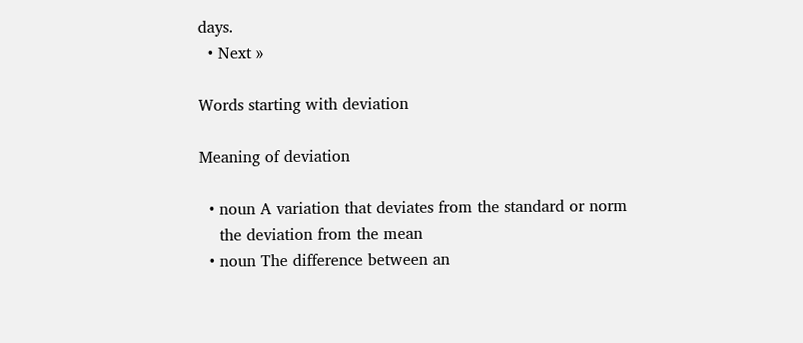days.
  • Next »

Words starting with deviation

Meaning of deviation

  • noun A variation that deviates from the standard or norm
    the deviation from the mean
  • noun The difference between an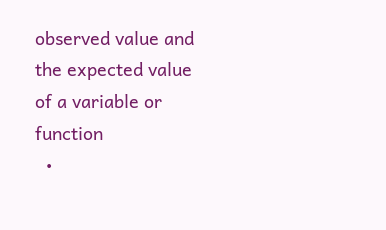observed value and the expected value of a variable or function
  •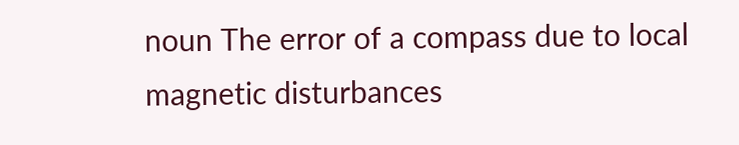noun The error of a compass due to local magnetic disturbances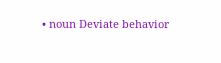• noun Deviate behavior